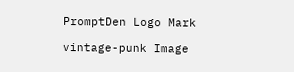PromptDen Logo Mark

vintage-punk Image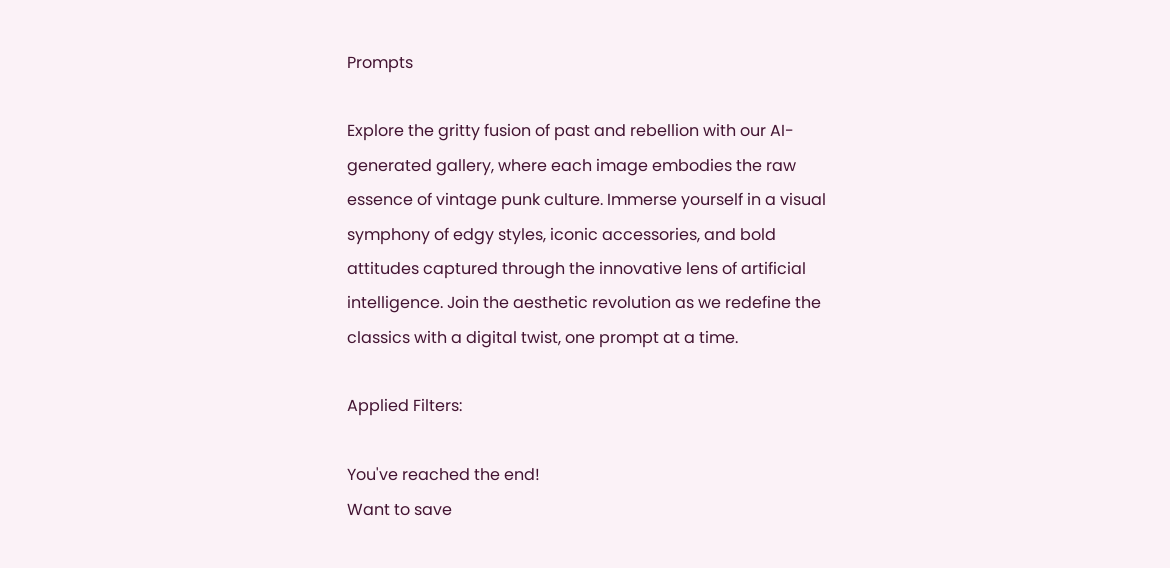Prompts

Explore the gritty fusion of past and rebellion with our AI-generated gallery, where each image embodies the raw essence of vintage punk culture. Immerse yourself in a visual symphony of edgy styles, iconic accessories, and bold attitudes captured through the innovative lens of artificial intelligence. Join the aesthetic revolution as we redefine the classics with a digital twist, one prompt at a time.

Applied Filters:

You've reached the end!
Want to save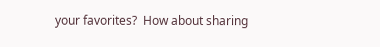your favorites?  How about sharing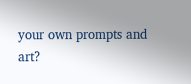your own prompts and art?